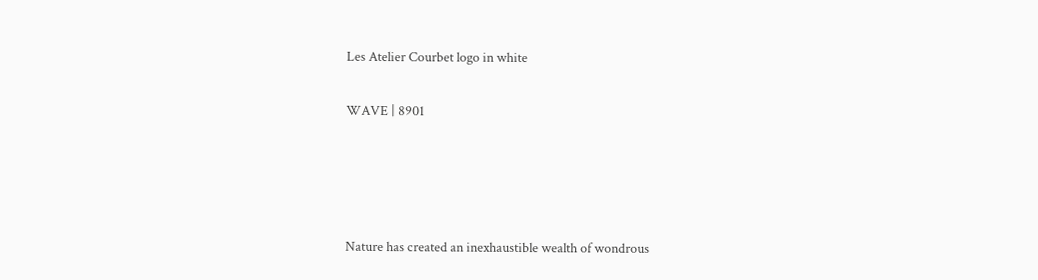Les Atelier Courbet logo in white

WAVE | 8901




Nature has created an inexhaustible wealth of wondrous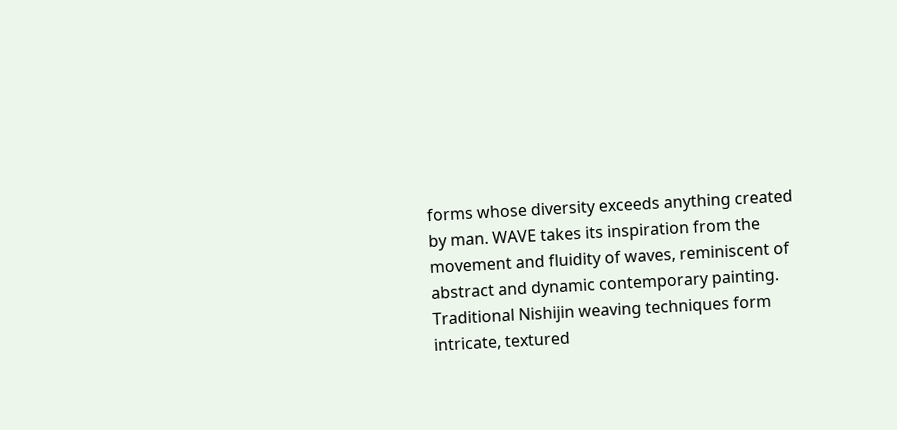forms whose diversity exceeds anything created by man. WAVE takes its inspiration from the movement and fluidity of waves, reminiscent of abstract and dynamic contemporary painting. Traditional Nishijin weaving techniques form intricate, textured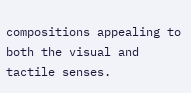compositions appealing to both the visual and tactile senses.